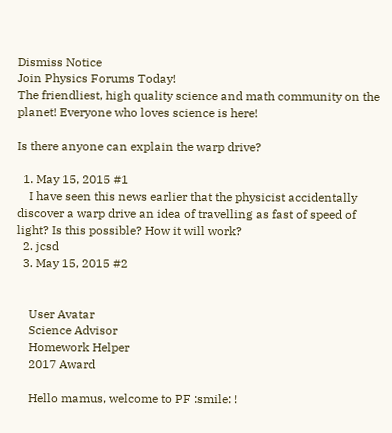Dismiss Notice
Join Physics Forums Today!
The friendliest, high quality science and math community on the planet! Everyone who loves science is here!

Is there anyone can explain the warp drive?

  1. May 15, 2015 #1
    I have seen this news earlier that the physicist accidentally discover a warp drive an idea of travelling as fast of speed of light? Is this possible? How it will work?
  2. jcsd
  3. May 15, 2015 #2


    User Avatar
    Science Advisor
    Homework Helper
    2017 Award

    Hello mamus, welcome to PF :smile: !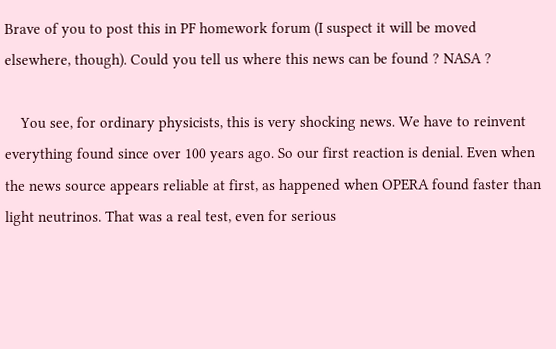Brave of you to post this in PF homework forum (I suspect it will be moved elsewhere, though). Could you tell us where this news can be found ? NASA ?

    You see, for ordinary physicists, this is very shocking news. We have to reinvent everything found since over 100 years ago. So our first reaction is denial. Even when the news source appears reliable at first, as happened when OPERA found faster than light neutrinos. That was a real test, even for serious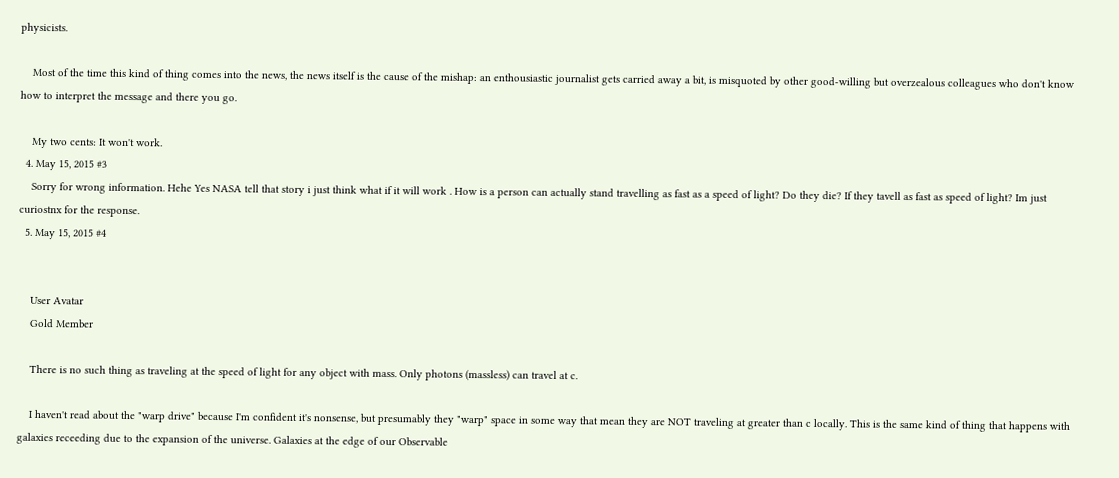physicists.

    Most of the time this kind of thing comes into the news, the news itself is the cause of the mishap: an enthousiastic journalist gets carried away a bit, is misquoted by other good-willing but overzealous colleagues who don't know how to interpret the message and there you go.

    My two cents: It won't work.
  4. May 15, 2015 #3
    Sorry for wrong information. Hehe Yes NASA tell that story i just think what if it will work . How is a person can actually stand travelling as fast as a speed of light? Do they die? If they tavell as fast as speed of light? Im just curiostnx for the response.
  5. May 15, 2015 #4


    User Avatar
    Gold Member

    There is no such thing as traveling at the speed of light for any object with mass. Only photons (massless) can travel at c.

    I haven't read about the "warp drive" because I'm confident it's nonsense, but presumably they "warp" space in some way that mean they are NOT traveling at greater than c locally. This is the same kind of thing that happens with galaxies receeding due to the expansion of the universe. Galaxies at the edge of our Observable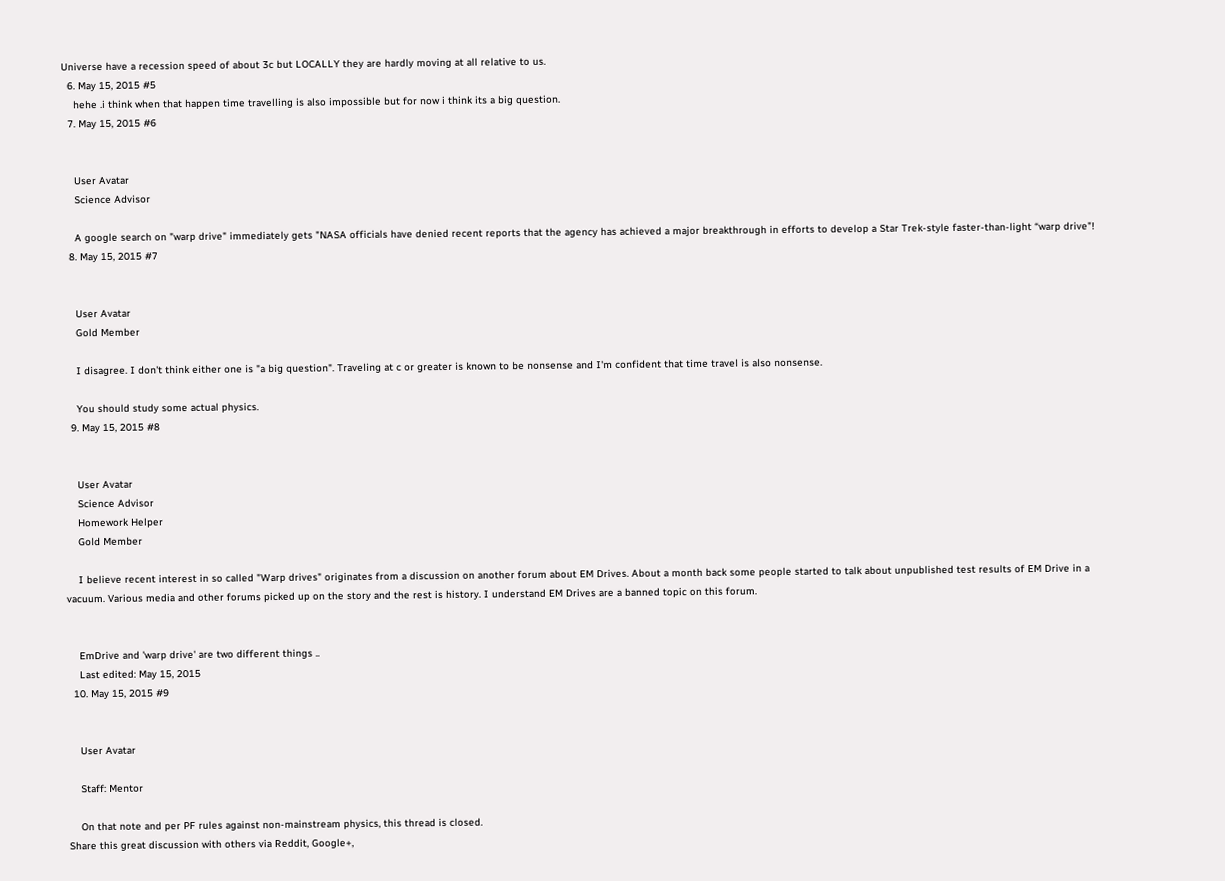Universe have a recession speed of about 3c but LOCALLY they are hardly moving at all relative to us.
  6. May 15, 2015 #5
    hehe .i think when that happen time travelling is also impossible but for now i think its a big question.
  7. May 15, 2015 #6


    User Avatar
    Science Advisor

    A google search on "warp drive" immediately gets "NASA officials have denied recent reports that the agency has achieved a major breakthrough in efforts to develop a Star Trek-style faster-than-light “warp drive"!
  8. May 15, 2015 #7


    User Avatar
    Gold Member

    I disagree. I don't think either one is "a big question". Traveling at c or greater is known to be nonsense and I'm confident that time travel is also nonsense.

    You should study some actual physics.
  9. May 15, 2015 #8


    User Avatar
    Science Advisor
    Homework Helper
    Gold Member

    I believe recent interest in so called "Warp drives" originates from a discussion on another forum about EM Drives. About a month back some people started to talk about unpublished test results of EM Drive in a vacuum. Various media and other forums picked up on the story and the rest is history. I understand EM Drives are a banned topic on this forum.


    EmDrive and 'warp drive' are two different things ..
    Last edited: May 15, 2015
  10. May 15, 2015 #9


    User Avatar

    Staff: Mentor

    On that note and per PF rules against non-mainstream physics, this thread is closed.
Share this great discussion with others via Reddit, Google+,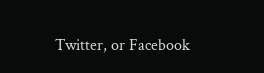Twitter, or Facebook